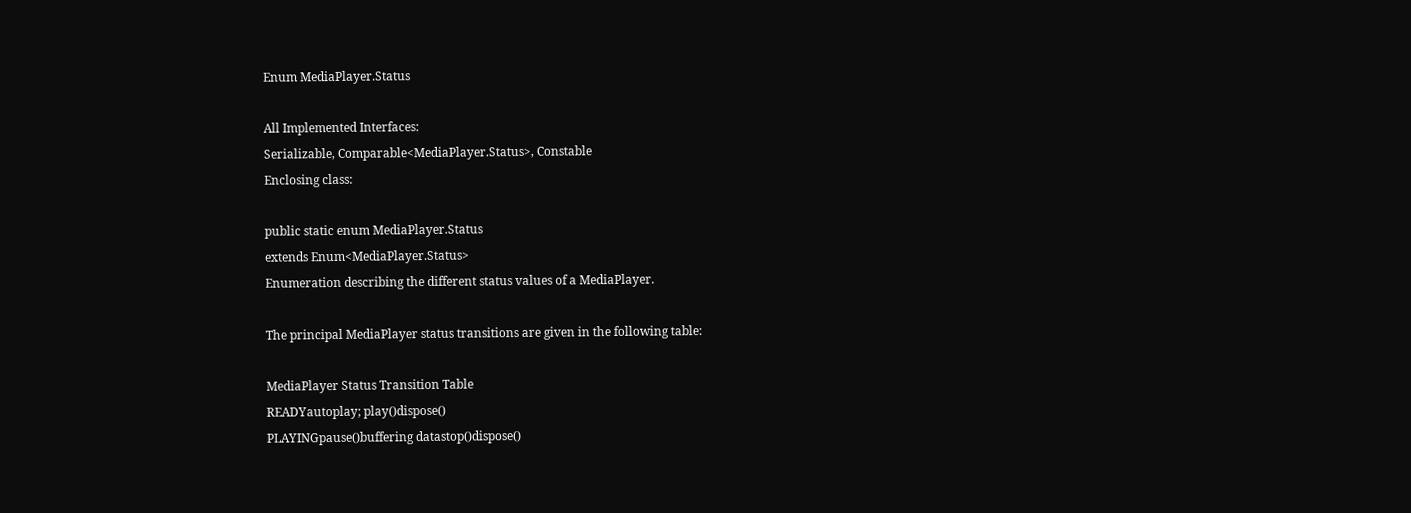Enum MediaPlayer.Status

All Implemented Interfaces:
Serializable, Comparable<MediaPlayer.Status>, Constable
Enclosing class:

public static enum MediaPlayer.Status
extends Enum<MediaPlayer.Status>
Enumeration describing the different status values of a MediaPlayer.

The principal MediaPlayer status transitions are given in the following table:

MediaPlayer Status Transition Table
READYautoplay; play()dispose()
PLAYINGpause()buffering datastop()dispose()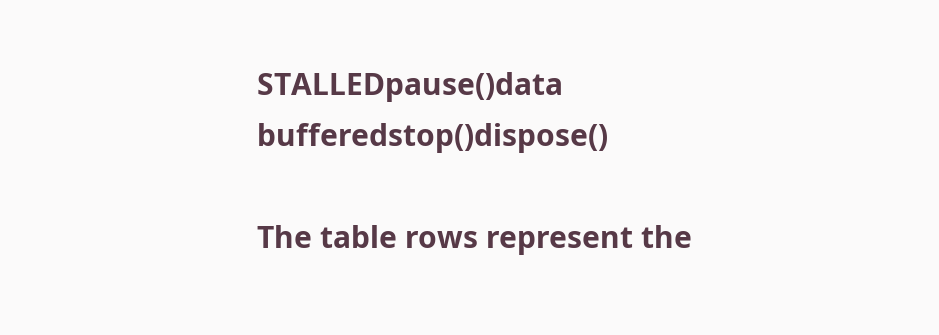STALLEDpause()data bufferedstop()dispose()

The table rows represent the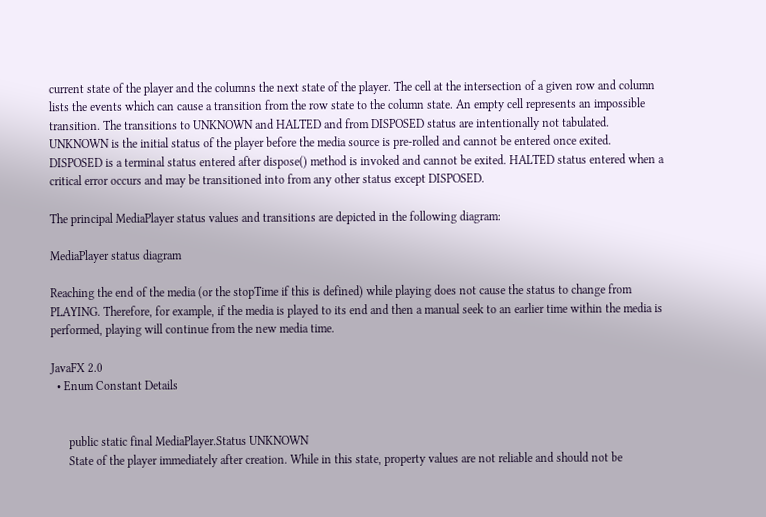current state of the player and the columns the next state of the player. The cell at the intersection of a given row and column lists the events which can cause a transition from the row state to the column state. An empty cell represents an impossible transition. The transitions to UNKNOWN and HALTED and from DISPOSED status are intentionally not tabulated. UNKNOWN is the initial status of the player before the media source is pre-rolled and cannot be entered once exited. DISPOSED is a terminal status entered after dispose() method is invoked and cannot be exited. HALTED status entered when a critical error occurs and may be transitioned into from any other status except DISPOSED.

The principal MediaPlayer status values and transitions are depicted in the following diagram:

MediaPlayer status diagram

Reaching the end of the media (or the stopTime if this is defined) while playing does not cause the status to change from PLAYING. Therefore, for example, if the media is played to its end and then a manual seek to an earlier time within the media is performed, playing will continue from the new media time.

JavaFX 2.0
  • Enum Constant Details


      public static final MediaPlayer.Status UNKNOWN
      State of the player immediately after creation. While in this state, property values are not reliable and should not be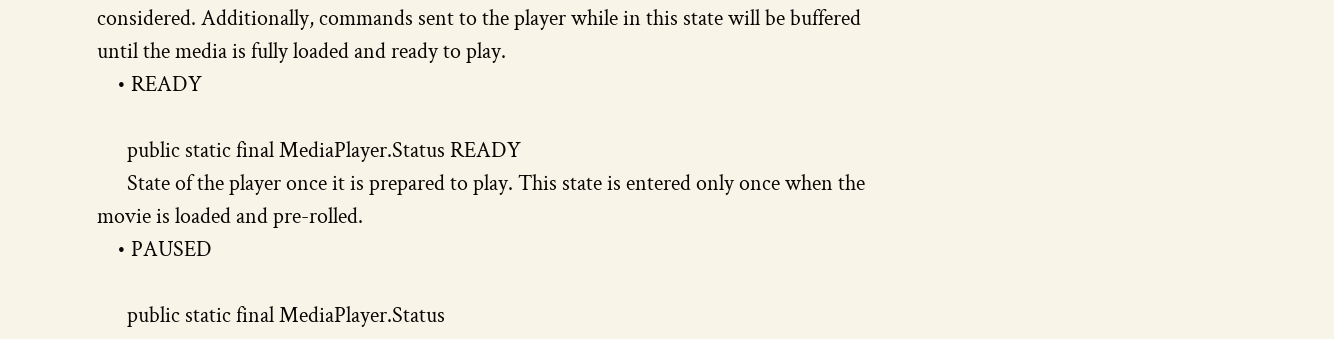considered. Additionally, commands sent to the player while in this state will be buffered until the media is fully loaded and ready to play.
    • READY

      public static final MediaPlayer.Status READY
      State of the player once it is prepared to play. This state is entered only once when the movie is loaded and pre-rolled.
    • PAUSED

      public static final MediaPlayer.Status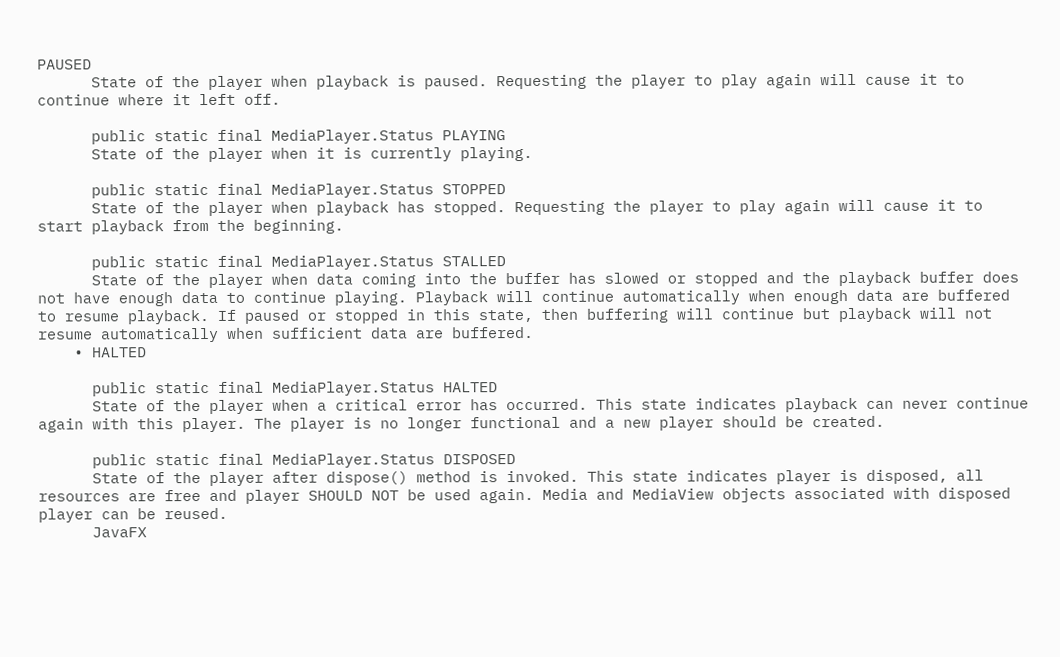PAUSED
      State of the player when playback is paused. Requesting the player to play again will cause it to continue where it left off.

      public static final MediaPlayer.Status PLAYING
      State of the player when it is currently playing.

      public static final MediaPlayer.Status STOPPED
      State of the player when playback has stopped. Requesting the player to play again will cause it to start playback from the beginning.

      public static final MediaPlayer.Status STALLED
      State of the player when data coming into the buffer has slowed or stopped and the playback buffer does not have enough data to continue playing. Playback will continue automatically when enough data are buffered to resume playback. If paused or stopped in this state, then buffering will continue but playback will not resume automatically when sufficient data are buffered.
    • HALTED

      public static final MediaPlayer.Status HALTED
      State of the player when a critical error has occurred. This state indicates playback can never continue again with this player. The player is no longer functional and a new player should be created.

      public static final MediaPlayer.Status DISPOSED
      State of the player after dispose() method is invoked. This state indicates player is disposed, all resources are free and player SHOULD NOT be used again. Media and MediaView objects associated with disposed player can be reused.
      JavaFX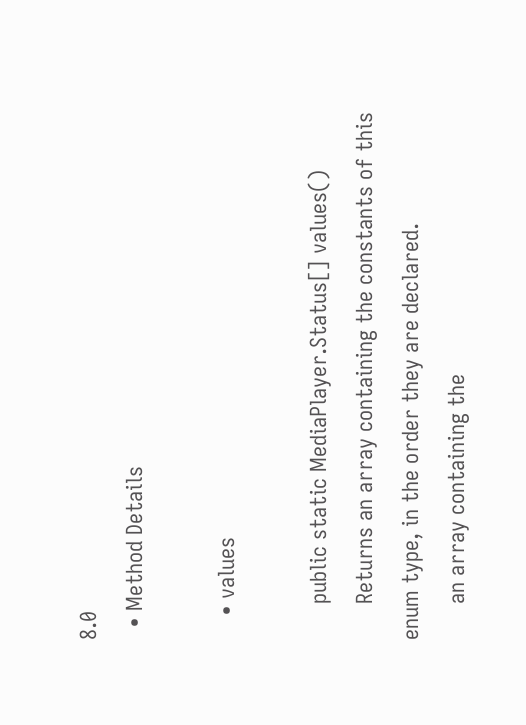8.0
  • Method Details

    • values

      public static MediaPlayer.Status[] values()
      Returns an array containing the constants of this enum type, in the order they are declared.
      an array containing the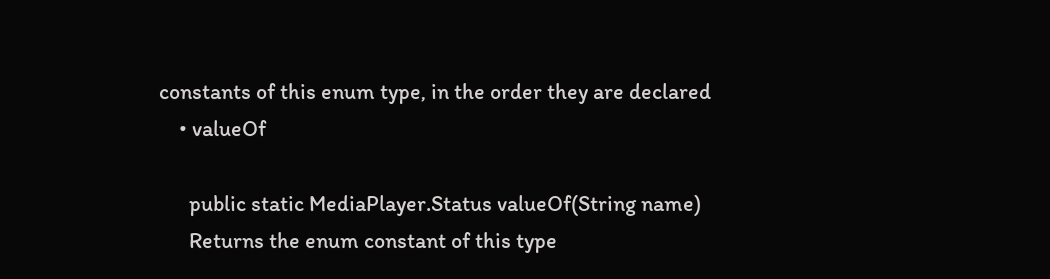constants of this enum type, in the order they are declared
    • valueOf

      public static MediaPlayer.Status valueOf(String name)
      Returns the enum constant of this type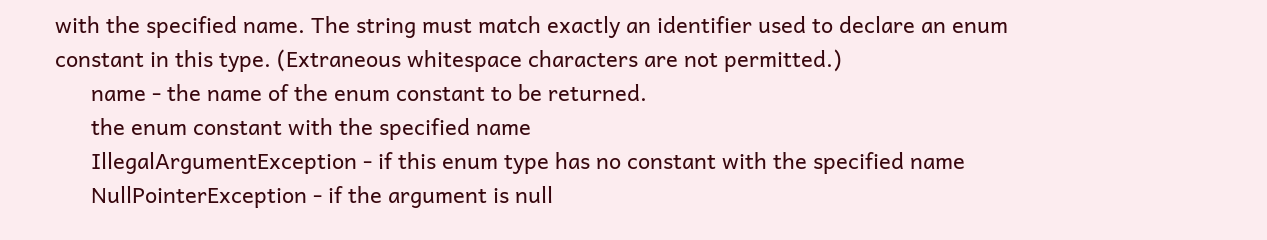with the specified name. The string must match exactly an identifier used to declare an enum constant in this type. (Extraneous whitespace characters are not permitted.)
      name - the name of the enum constant to be returned.
      the enum constant with the specified name
      IllegalArgumentException - if this enum type has no constant with the specified name
      NullPointerException - if the argument is null